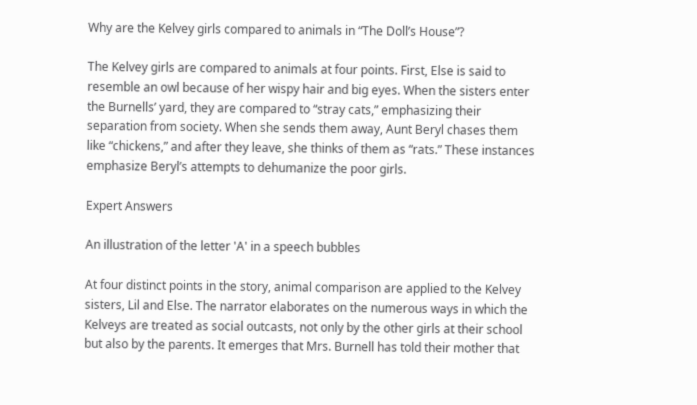Why are the Kelvey girls compared to animals in “The Doll’s House”?

The Kelvey girls are compared to animals at four points. First, Else is said to resemble an owl because of her wispy hair and big eyes. When the sisters enter the Burnells’ yard, they are compared to “stray cats,” emphasizing their separation from society. When she sends them away, Aunt Beryl chases them like “chickens,” and after they leave, she thinks of them as “rats.” These instances emphasize Beryl’s attempts to dehumanize the poor girls.

Expert Answers

An illustration of the letter 'A' in a speech bubbles

At four distinct points in the story, animal comparison are applied to the Kelvey sisters, Lil and Else. The narrator elaborates on the numerous ways in which the Kelveys are treated as social outcasts, not only by the other girls at their school but also by the parents. It emerges that Mrs. Burnell has told their mother that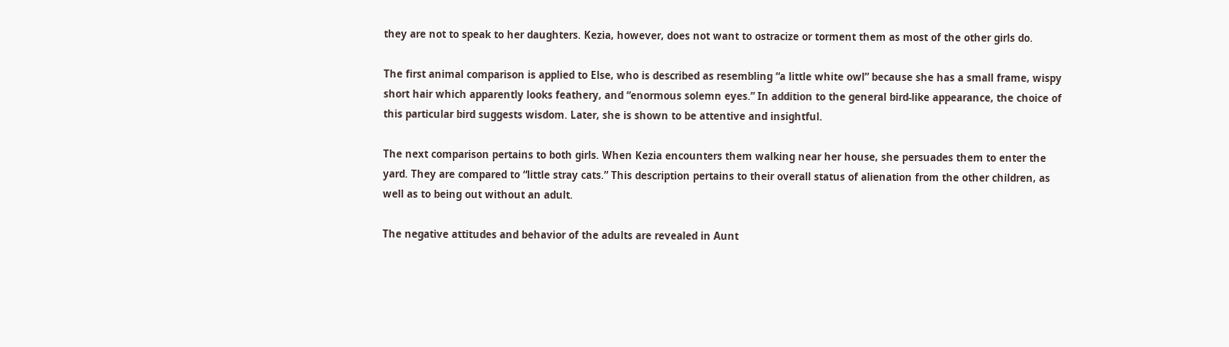they are not to speak to her daughters. Kezia, however, does not want to ostracize or torment them as most of the other girls do.

The first animal comparison is applied to Else, who is described as resembling “a little white owl” because she has a small frame, wispy short hair which apparently looks feathery, and “enormous solemn eyes.” In addition to the general bird-like appearance, the choice of this particular bird suggests wisdom. Later, she is shown to be attentive and insightful.

The next comparison pertains to both girls. When Kezia encounters them walking near her house, she persuades them to enter the yard. They are compared to “little stray cats.” This description pertains to their overall status of alienation from the other children, as well as to being out without an adult.

The negative attitudes and behavior of the adults are revealed in Aunt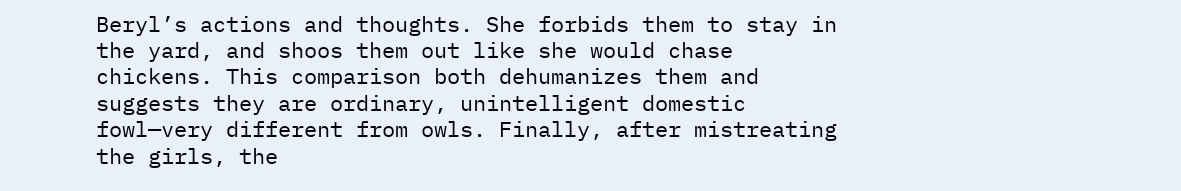Beryl’s actions and thoughts. She forbids them to stay in the yard, and shoos them out like she would chase chickens. This comparison both dehumanizes them and suggests they are ordinary, unintelligent domestic fowl—very different from owls. Finally, after mistreating the girls, the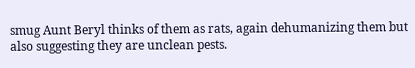smug Aunt Beryl thinks of them as rats, again dehumanizing them but also suggesting they are unclean pests.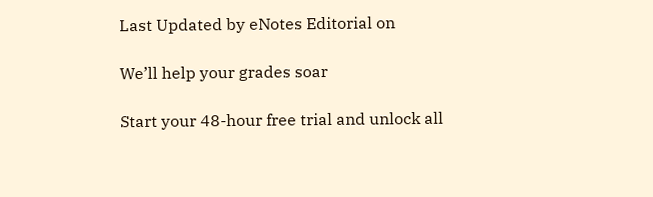Last Updated by eNotes Editorial on

We’ll help your grades soar

Start your 48-hour free trial and unlock all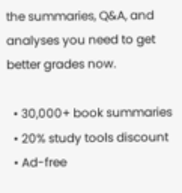the summaries, Q&A, and analyses you need to get better grades now.

  • 30,000+ book summaries
  • 20% study tools discount
  • Ad-free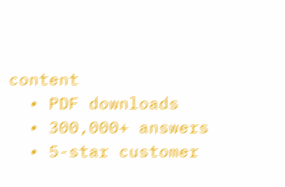content
  • PDF downloads
  • 300,000+ answers
  • 5-star customer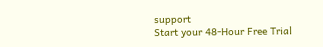support
Start your 48-Hour Free Trial